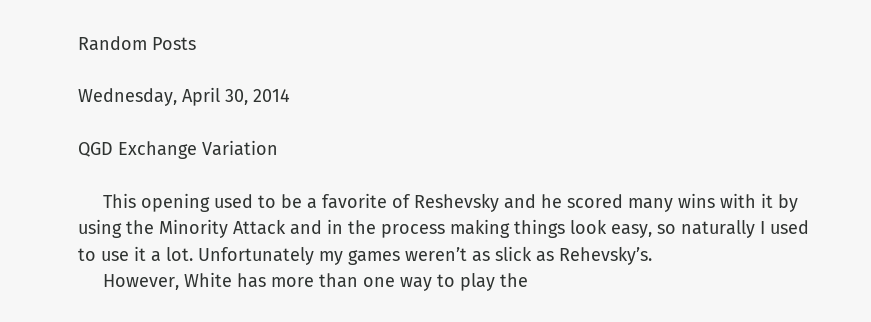Random Posts

Wednesday, April 30, 2014

QGD Exchange Variation

     This opening used to be a favorite of Reshevsky and he scored many wins with it by using the Minority Attack and in the process making things look easy, so naturally I used to use it a lot. Unfortunately my games weren’t as slick as Rehevsky’s.
     However, White has more than one way to play the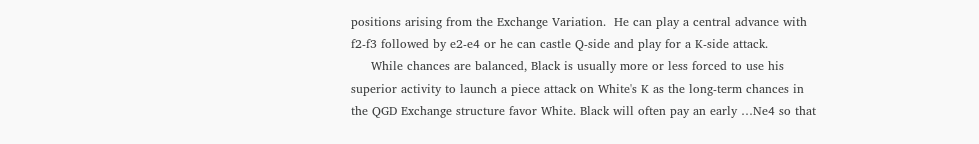positions arising from the Exchange Variation.  He can play a central advance with f2-f3 followed by e2-e4 or he can castle Q-side and play for a K-side attack.
     While chances are balanced, Black is usually more or less forced to use his superior activity to launch a piece attack on White's K as the long-term chances in the QGD Exchange structure favor White. Black will often pay an early …Ne4 so that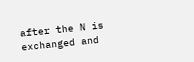after the N is exchanged and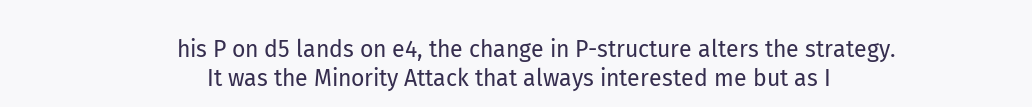his P on d5 lands on e4, the change in P-structure alters the strategy.
     It was the Minority Attack that always interested me but as I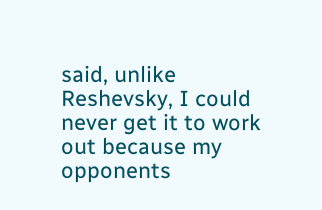said, unlike Reshevsky, I could never get it to work out because my opponents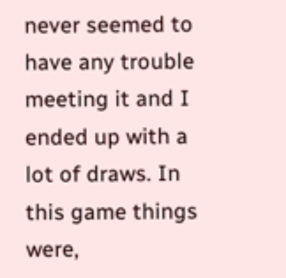never seemed to have any trouble meeting it and I ended up with a lot of draws. In this game things were,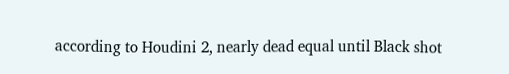according to Houdini 2, nearly dead equal until Black shot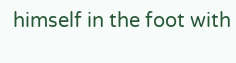himself in the foot with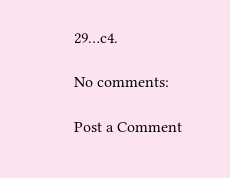29…c4.

No comments:

Post a Comment